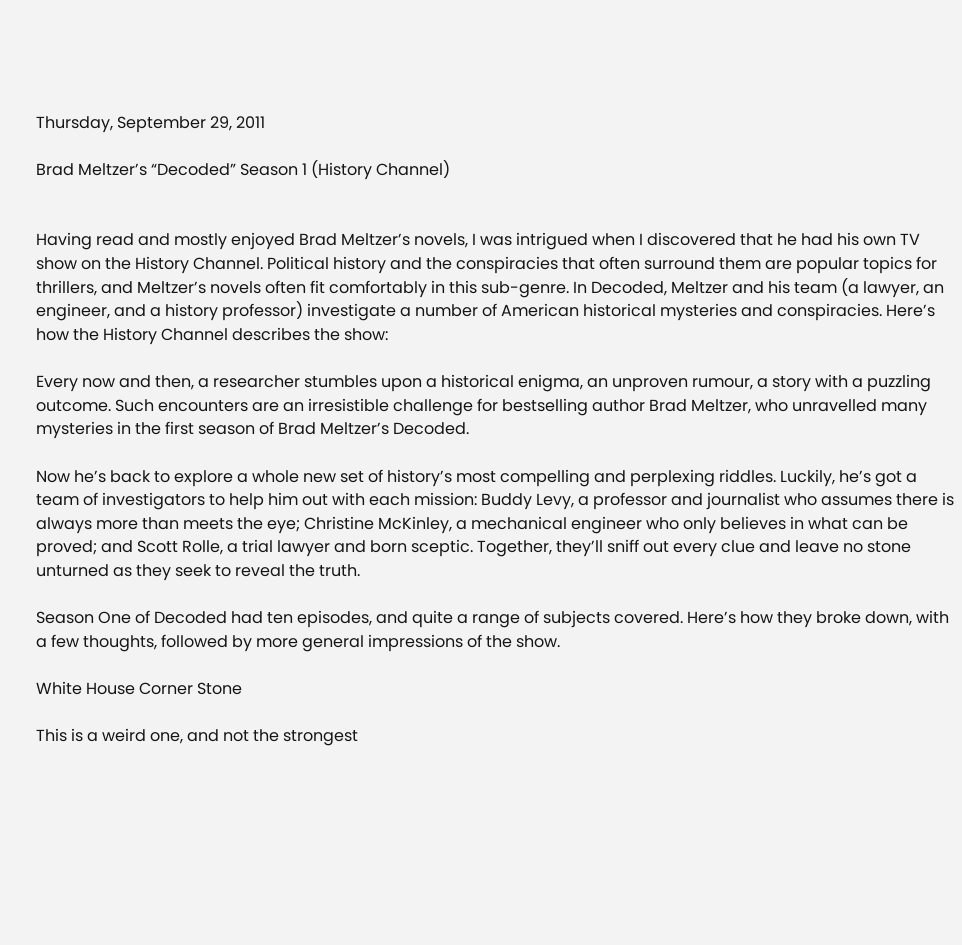Thursday, September 29, 2011

Brad Meltzer’s “Decoded” Season 1 (History Channel)


Having read and mostly enjoyed Brad Meltzer’s novels, I was intrigued when I discovered that he had his own TV show on the History Channel. Political history and the conspiracies that often surround them are popular topics for thrillers, and Meltzer’s novels often fit comfortably in this sub-genre. In Decoded, Meltzer and his team (a lawyer, an engineer, and a history professor) investigate a number of American historical mysteries and conspiracies. Here’s how the History Channel describes the show:

Every now and then, a researcher stumbles upon a historical enigma, an unproven rumour, a story with a puzzling outcome. Such encounters are an irresistible challenge for bestselling author Brad Meltzer, who unravelled many mysteries in the first season of Brad Meltzer’s Decoded.

Now he’s back to explore a whole new set of history’s most compelling and perplexing riddles. Luckily, he’s got a team of investigators to help him out with each mission: Buddy Levy, a professor and journalist who assumes there is always more than meets the eye; Christine McKinley, a mechanical engineer who only believes in what can be proved; and Scott Rolle, a trial lawyer and born sceptic. Together, they’ll sniff out every clue and leave no stone unturned as they seek to reveal the truth.

Season One of Decoded had ten episodes, and quite a range of subjects covered. Here’s how they broke down, with a few thoughts, followed by more general impressions of the show.

White House Corner Stone

This is a weird one, and not the strongest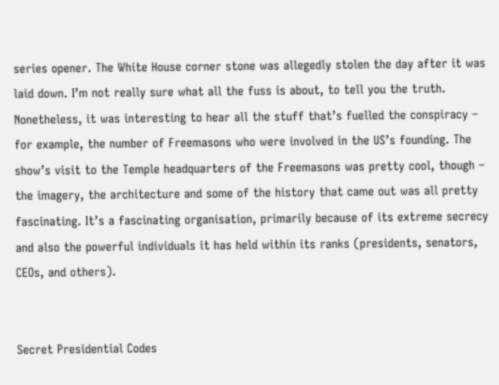series opener. The White House corner stone was allegedly stolen the day after it was laid down. I’m not really sure what all the fuss is about, to tell you the truth. Nonetheless, it was interesting to hear all the stuff that’s fuelled the conspiracy – for example, the number of Freemasons who were involved in the US’s founding. The show’s visit to the Temple headquarters of the Freemasons was pretty cool, though – the imagery, the architecture and some of the history that came out was all pretty fascinating. It’s a fascinating organisation, primarily because of its extreme secrecy and also the powerful individuals it has held within its ranks (presidents, senators, CEOs, and others).


Secret Presidential Codes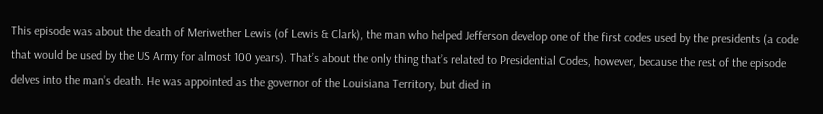This episode was about the death of Meriwether Lewis (of Lewis & Clark), the man who helped Jefferson develop one of the first codes used by the presidents (a code that would be used by the US Army for almost 100 years). That’s about the only thing that’s related to Presidential Codes, however, because the rest of the episode delves into the man’s death. He was appointed as the governor of the Louisiana Territory, but died in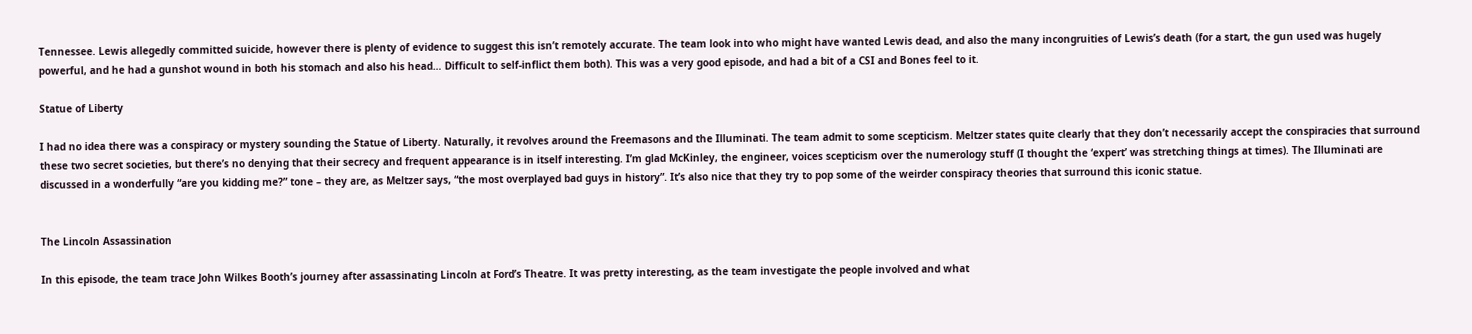Tennessee. Lewis allegedly committed suicide, however there is plenty of evidence to suggest this isn’t remotely accurate. The team look into who might have wanted Lewis dead, and also the many incongruities of Lewis’s death (for a start, the gun used was hugely powerful, and he had a gunshot wound in both his stomach and also his head… Difficult to self-inflict them both). This was a very good episode, and had a bit of a CSI and Bones feel to it.

Statue of Liberty

I had no idea there was a conspiracy or mystery sounding the Statue of Liberty. Naturally, it revolves around the Freemasons and the Illuminati. The team admit to some scepticism. Meltzer states quite clearly that they don’t necessarily accept the conspiracies that surround these two secret societies, but there’s no denying that their secrecy and frequent appearance is in itself interesting. I’m glad McKinley, the engineer, voices scepticism over the numerology stuff (I thought the ‘expert’ was stretching things at times). The Illuminati are discussed in a wonderfully “are you kidding me?” tone – they are, as Meltzer says, “the most overplayed bad guys in history”. It’s also nice that they try to pop some of the weirder conspiracy theories that surround this iconic statue.


The Lincoln Assassination

In this episode, the team trace John Wilkes Booth’s journey after assassinating Lincoln at Ford’s Theatre. It was pretty interesting, as the team investigate the people involved and what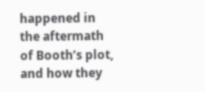happened in the aftermath of Booth’s plot, and how they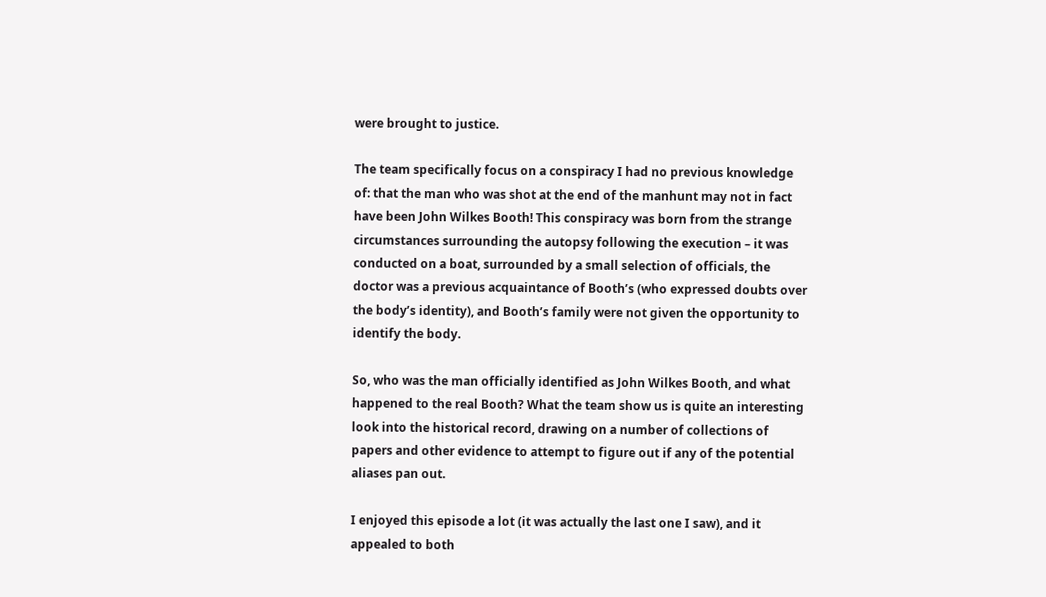were brought to justice.

The team specifically focus on a conspiracy I had no previous knowledge of: that the man who was shot at the end of the manhunt may not in fact have been John Wilkes Booth! This conspiracy was born from the strange circumstances surrounding the autopsy following the execution – it was conducted on a boat, surrounded by a small selection of officials, the doctor was a previous acquaintance of Booth’s (who expressed doubts over the body’s identity), and Booth’s family were not given the opportunity to identify the body.

So, who was the man officially identified as John Wilkes Booth, and what happened to the real Booth? What the team show us is quite an interesting look into the historical record, drawing on a number of collections of papers and other evidence to attempt to figure out if any of the potential aliases pan out.

I enjoyed this episode a lot (it was actually the last one I saw), and it appealed to both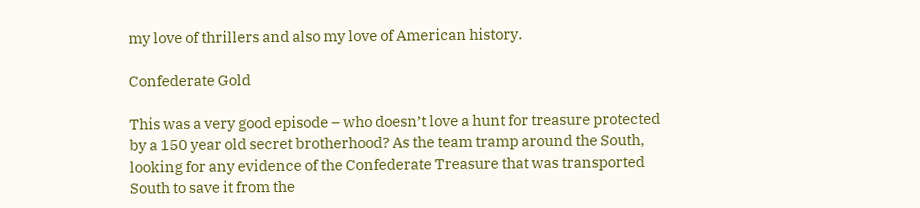my love of thrillers and also my love of American history.

Confederate Gold

This was a very good episode – who doesn’t love a hunt for treasure protected by a 150 year old secret brotherhood? As the team tramp around the South, looking for any evidence of the Confederate Treasure that was transported South to save it from the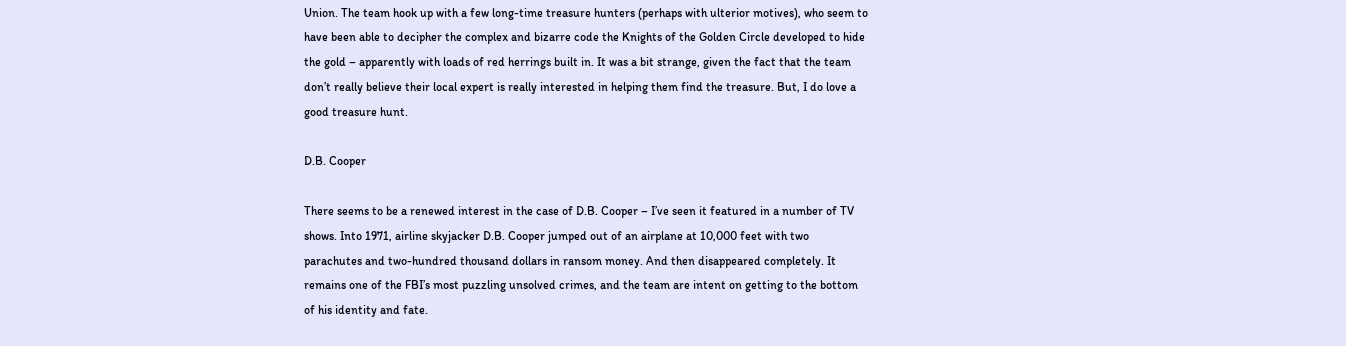Union. The team hook up with a few long-time treasure hunters (perhaps with ulterior motives), who seem to have been able to decipher the complex and bizarre code the Knights of the Golden Circle developed to hide the gold – apparently with loads of red herrings built in. It was a bit strange, given the fact that the team don’t really believe their local expert is really interested in helping them find the treasure. But, I do love a good treasure hunt.

D.B. Cooper

There seems to be a renewed interest in the case of D.B. Cooper – I’ve seen it featured in a number of TV shows. Into 1971, airline skyjacker D.B. Cooper jumped out of an airplane at 10,000 feet with two parachutes and two-hundred thousand dollars in ransom money. And then disappeared completely. It remains one of the FBI’s most puzzling unsolved crimes, and the team are intent on getting to the bottom of his identity and fate.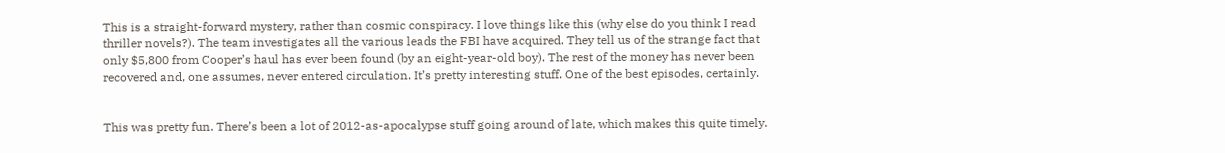This is a straight-forward mystery, rather than cosmic conspiracy. I love things like this (why else do you think I read thriller novels?). The team investigates all the various leads the FBI have acquired. They tell us of the strange fact that only $5,800 from Cooper’s haul has ever been found (by an eight-year-old boy). The rest of the money has never been recovered and, one assumes, never entered circulation. It’s pretty interesting stuff. One of the best episodes, certainly.


This was pretty fun. There’s been a lot of 2012-as-apocalypse stuff going around of late, which makes this quite timely.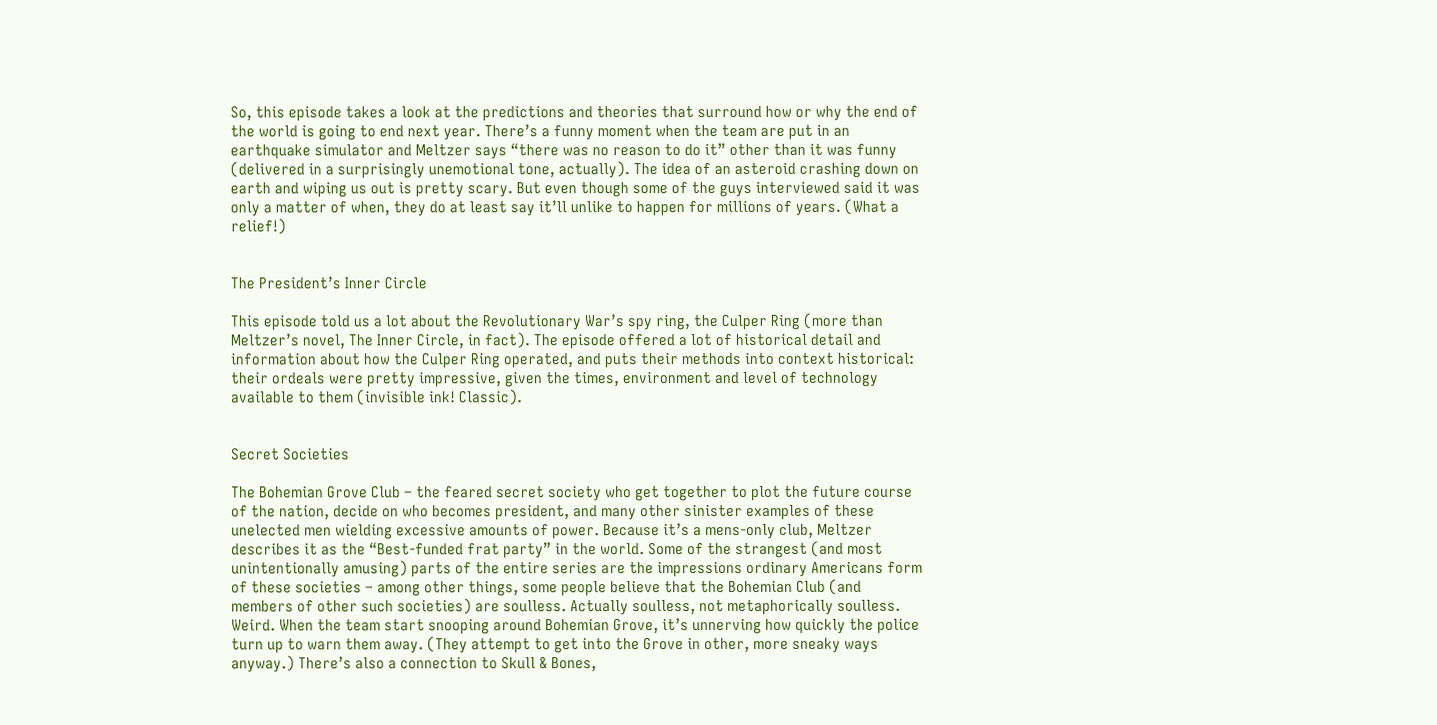So, this episode takes a look at the predictions and theories that surround how or why the end of the world is going to end next year. There’s a funny moment when the team are put in an earthquake simulator and Meltzer says “there was no reason to do it” other than it was funny (delivered in a surprisingly unemotional tone, actually). The idea of an asteroid crashing down on earth and wiping us out is pretty scary. But even though some of the guys interviewed said it was only a matter of when, they do at least say it’ll unlike to happen for millions of years. (What a relief!)


The President’s Inner Circle

This episode told us a lot about the Revolutionary War’s spy ring, the Culper Ring (more than Meltzer’s novel, The Inner Circle, in fact). The episode offered a lot of historical detail and information about how the Culper Ring operated, and puts their methods into context historical: their ordeals were pretty impressive, given the times, environment and level of technology available to them (invisible ink! Classic).


Secret Societies

The Bohemian Grove Club – the feared secret society who get together to plot the future course of the nation, decide on who becomes president, and many other sinister examples of these unelected men wielding excessive amounts of power. Because it’s a mens-only club, Meltzer describes it as the “Best-funded frat party” in the world. Some of the strangest (and most unintentionally amusing) parts of the entire series are the impressions ordinary Americans form of these societies – among other things, some people believe that the Bohemian Club (and members of other such societies) are soulless. Actually soulless, not metaphorically soulless. Weird. When the team start snooping around Bohemian Grove, it’s unnerving how quickly the police turn up to warn them away. (They attempt to get into the Grove in other, more sneaky ways anyway.) There’s also a connection to Skull & Bones,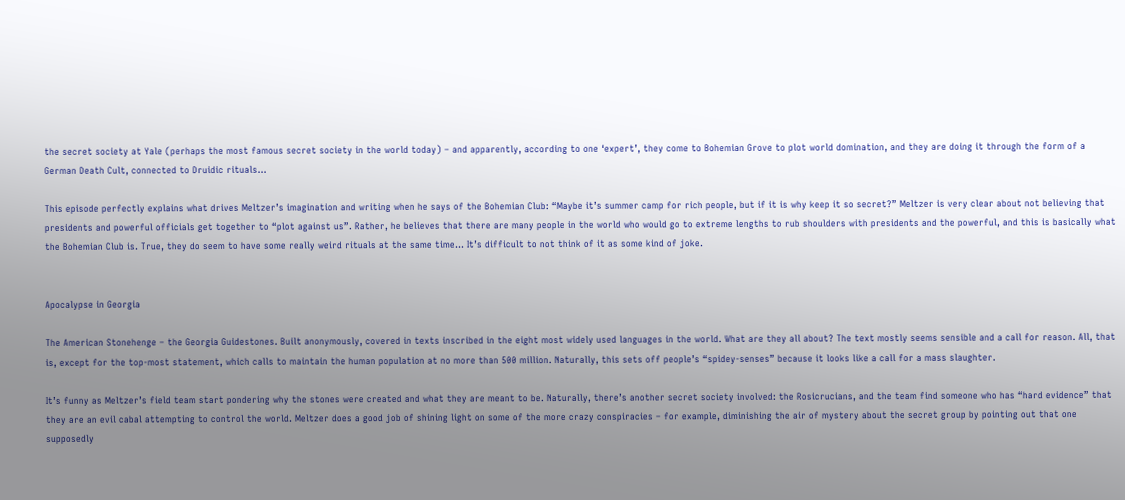the secret society at Yale (perhaps the most famous secret society in the world today) – and apparently, according to one ‘expert’, they come to Bohemian Grove to plot world domination, and they are doing it through the form of a German Death Cult, connected to Druidic rituals…

This episode perfectly explains what drives Meltzer’s imagination and writing when he says of the Bohemian Club: “Maybe it’s summer camp for rich people, but if it is why keep it so secret?” Meltzer is very clear about not believing that presidents and powerful officials get together to “plot against us”. Rather, he believes that there are many people in the world who would go to extreme lengths to rub shoulders with presidents and the powerful, and this is basically what the Bohemian Club is. True, they do seem to have some really weird rituals at the same time… It’s difficult to not think of it as some kind of joke.


Apocalypse in Georgia

The American Stonehenge – the Georgia Guidestones. Built anonymously, covered in texts inscribed in the eight most widely used languages in the world. What are they all about? The text mostly seems sensible and a call for reason. All, that is, except for the top-most statement, which calls to maintain the human population at no more than 500 million. Naturally, this sets off people’s “spidey-senses” because it looks like a call for a mass slaughter.

It’s funny as Meltzer’s field team start pondering why the stones were created and what they are meant to be. Naturally, there’s another secret society involved: the Rosicrucians, and the team find someone who has “hard evidence” that they are an evil cabal attempting to control the world. Meltzer does a good job of shining light on some of the more crazy conspiracies – for example, diminishing the air of mystery about the secret group by pointing out that one supposedly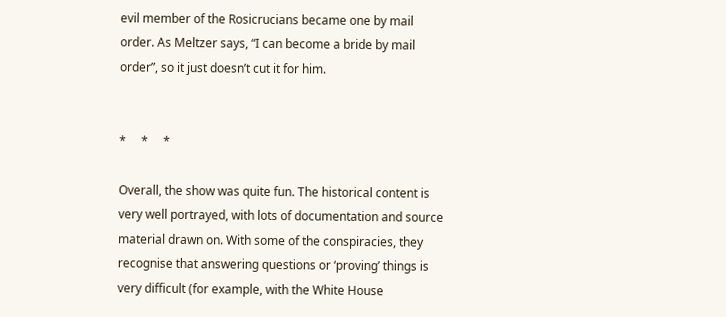evil member of the Rosicrucians became one by mail order. As Meltzer says, “I can become a bride by mail order”, so it just doesn’t cut it for him.


*     *     *

Overall, the show was quite fun. The historical content is very well portrayed, with lots of documentation and source material drawn on. With some of the conspiracies, they recognise that answering questions or ‘proving’ things is very difficult (for example, with the White House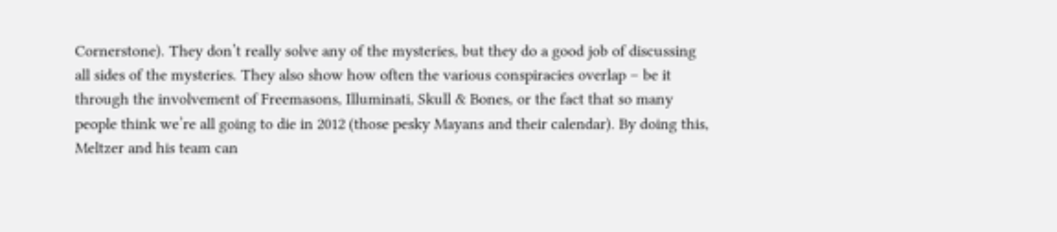Cornerstone). They don’t really solve any of the mysteries, but they do a good job of discussing all sides of the mysteries. They also show how often the various conspiracies overlap – be it through the involvement of Freemasons, Illuminati, Skull & Bones, or the fact that so many people think we’re all going to die in 2012 (those pesky Mayans and their calendar). By doing this, Meltzer and his team can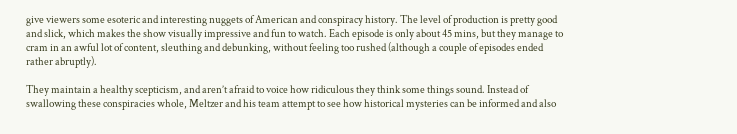give viewers some esoteric and interesting nuggets of American and conspiracy history. The level of production is pretty good and slick, which makes the show visually impressive and fun to watch. Each episode is only about 45 mins, but they manage to cram in an awful lot of content, sleuthing and debunking, without feeling too rushed (although a couple of episodes ended rather abruptly).

They maintain a healthy scepticism, and aren’t afraid to voice how ridiculous they think some things sound. Instead of swallowing these conspiracies whole, Meltzer and his team attempt to see how historical mysteries can be informed and also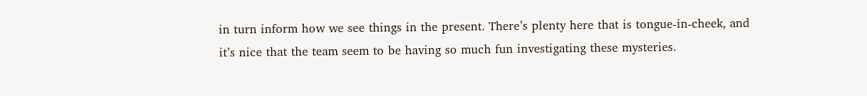in turn inform how we see things in the present. There’s plenty here that is tongue-in-cheek, and it’s nice that the team seem to be having so much fun investigating these mysteries.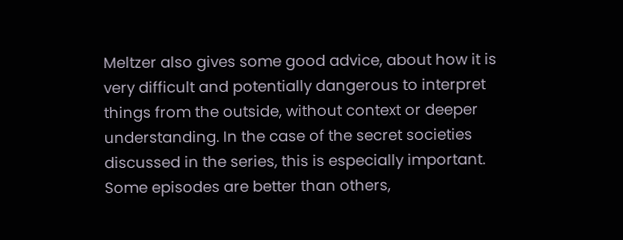Meltzer also gives some good advice, about how it is very difficult and potentially dangerous to interpret things from the outside, without context or deeper understanding. In the case of the secret societies discussed in the series, this is especially important. Some episodes are better than others,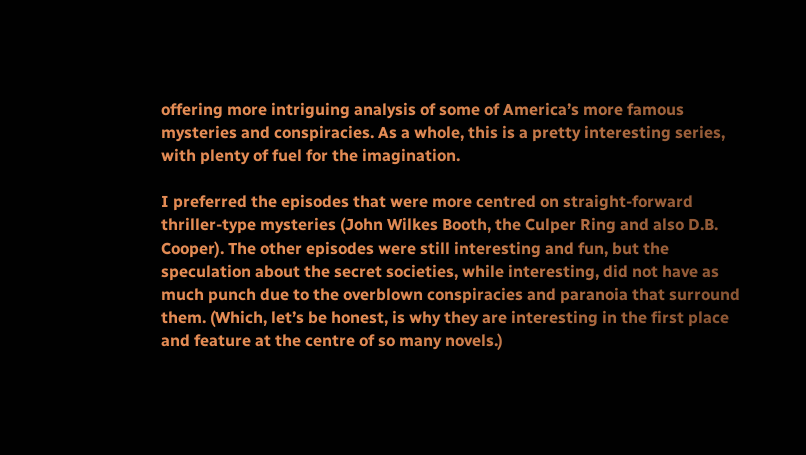offering more intriguing analysis of some of America’s more famous mysteries and conspiracies. As a whole, this is a pretty interesting series, with plenty of fuel for the imagination.

I preferred the episodes that were more centred on straight-forward thriller-type mysteries (John Wilkes Booth, the Culper Ring and also D.B. Cooper). The other episodes were still interesting and fun, but the speculation about the secret societies, while interesting, did not have as much punch due to the overblown conspiracies and paranoia that surround them. (Which, let’s be honest, is why they are interesting in the first place and feature at the centre of so many novels.)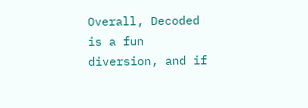Overall, Decoded is a fun diversion, and if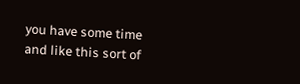you have some time and like this sort of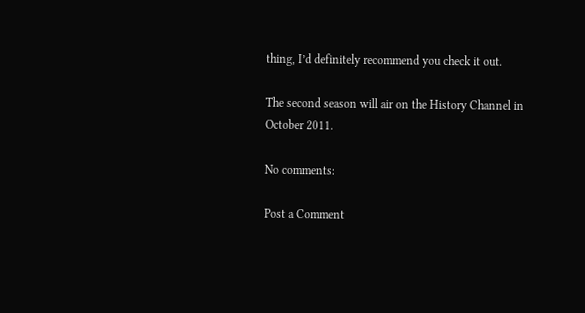thing, I’d definitely recommend you check it out.

The second season will air on the History Channel in October 2011.

No comments:

Post a Comment